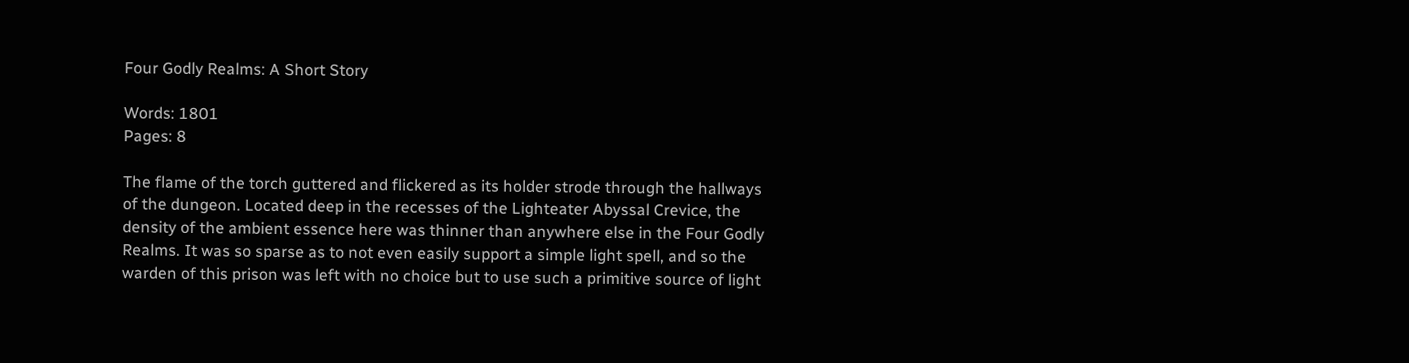Four Godly Realms: A Short Story

Words: 1801
Pages: 8

The flame of the torch guttered and flickered as its holder strode through the hallways of the dungeon. Located deep in the recesses of the Lighteater Abyssal Crevice, the density of the ambient essence here was thinner than anywhere else in the Four Godly Realms. It was so sparse as to not even easily support a simple light spell, and so the warden of this prison was left with no choice but to use such a primitive source of light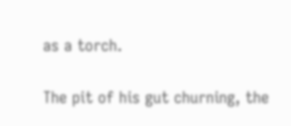as a torch.

The pit of his gut churning, the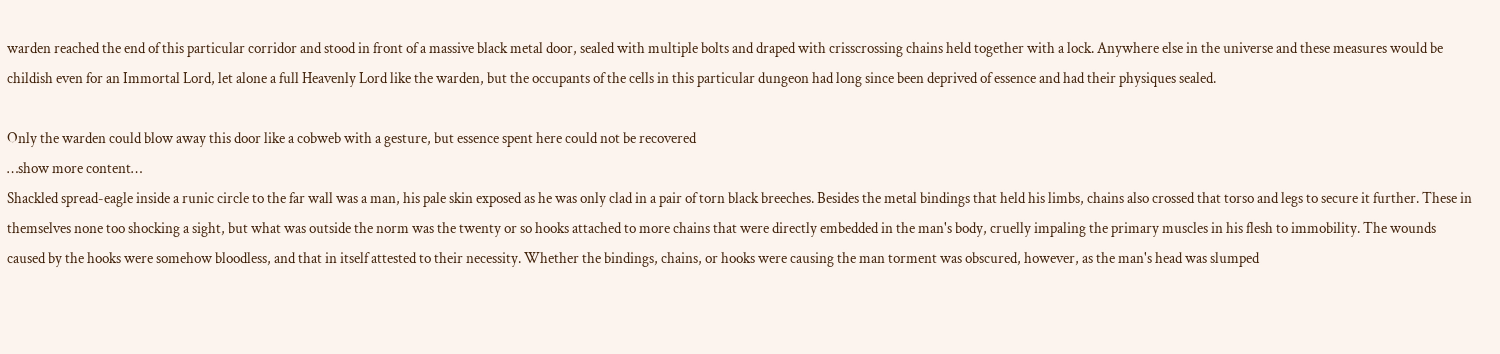warden reached the end of this particular corridor and stood in front of a massive black metal door, sealed with multiple bolts and draped with crisscrossing chains held together with a lock. Anywhere else in the universe and these measures would be childish even for an Immortal Lord, let alone a full Heavenly Lord like the warden, but the occupants of the cells in this particular dungeon had long since been deprived of essence and had their physiques sealed.

Only the warden could blow away this door like a cobweb with a gesture, but essence spent here could not be recovered
…show more content…
Shackled spread-eagle inside a runic circle to the far wall was a man, his pale skin exposed as he was only clad in a pair of torn black breeches. Besides the metal bindings that held his limbs, chains also crossed that torso and legs to secure it further. These in themselves none too shocking a sight, but what was outside the norm was the twenty or so hooks attached to more chains that were directly embedded in the man's body, cruelly impaling the primary muscles in his flesh to immobility. The wounds caused by the hooks were somehow bloodless, and that in itself attested to their necessity. Whether the bindings, chains, or hooks were causing the man torment was obscured, however, as the man's head was slumped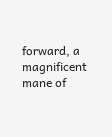forward, a magnificent mane of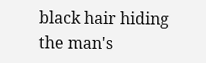black hair hiding the man's